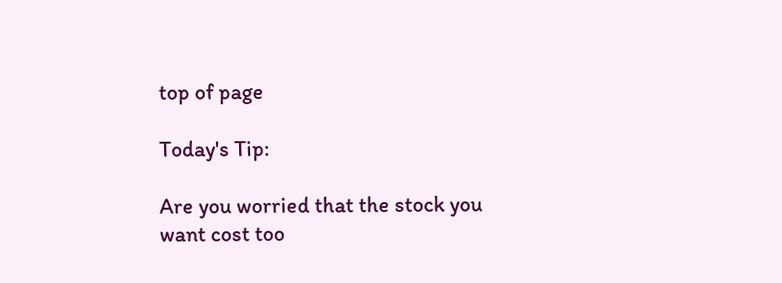top of page

Today's Tip:

Are you worried that the stock you want cost too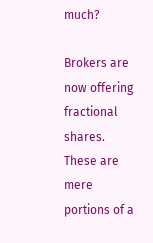much?

Brokers are now offering fractional shares. These are mere portions of a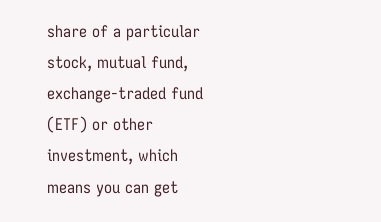share of a particular stock, mutual fund, exchange-traded fund (ETF) or other investment, which means you can get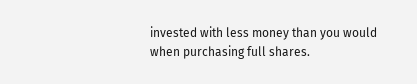invested with less money than you would when purchasing full shares.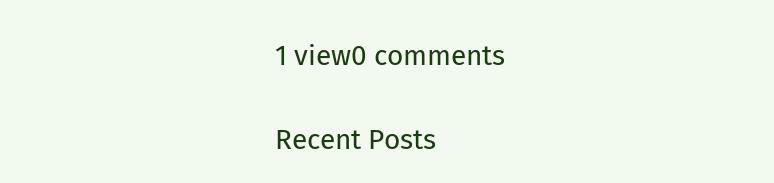1 view0 comments

Recent Posts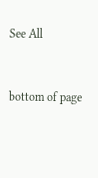See All


bottom of page